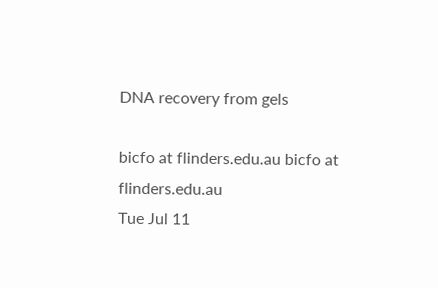DNA recovery from gels

bicfo at flinders.edu.au bicfo at flinders.edu.au
Tue Jul 11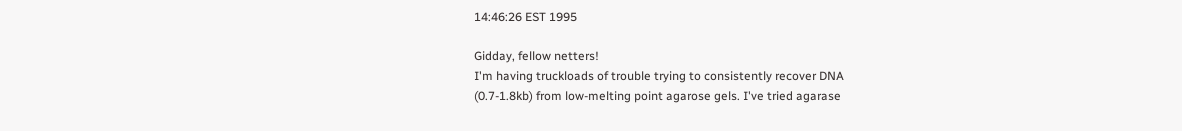14:46:26 EST 1995

Gidday, fellow netters!
I'm having truckloads of trouble trying to consistently recover DNA
(0.7-1.8kb) from low-melting point agarose gels. I've tried agarase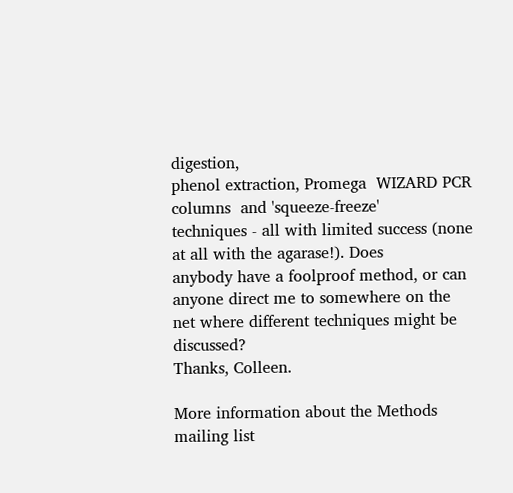digestion,
phenol extraction, Promega  WIZARD PCR columns  and 'squeeze-freeze'
techniques - all with limited success (none at all with the agarase!). Does
anybody have a foolproof method, or can anyone direct me to somewhere on the
net where different techniques might be discussed?
Thanks, Colleen.

More information about the Methods mailing list